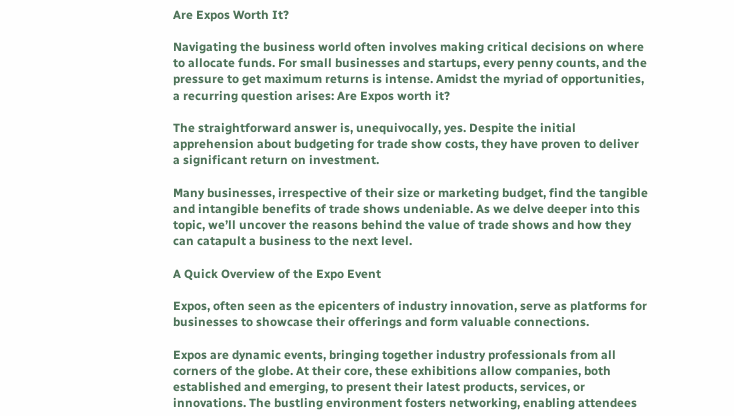Are Expos Worth It?

Navigating the business world often involves making critical decisions on where to allocate funds. For small businesses and startups, every penny counts, and the pressure to get maximum returns is intense. Amidst the myriad of opportunities, a recurring question arises: Are Expos worth it?

The straightforward answer is, unequivocally, yes. Despite the initial apprehension about budgeting for trade show costs, they have proven to deliver a significant return on investment.

Many businesses, irrespective of their size or marketing budget, find the tangible and intangible benefits of trade shows undeniable. As we delve deeper into this topic, we’ll uncover the reasons behind the value of trade shows and how they can catapult a business to the next level.

A Quick Overview of the Expo Event

Expos, often seen as the epicenters of industry innovation, serve as platforms for businesses to showcase their offerings and form valuable connections.

Expos are dynamic events, bringing together industry professionals from all corners of the globe. At their core, these exhibitions allow companies, both established and emerging, to present their latest products, services, or innovations. The bustling environment fosters networking, enabling attendees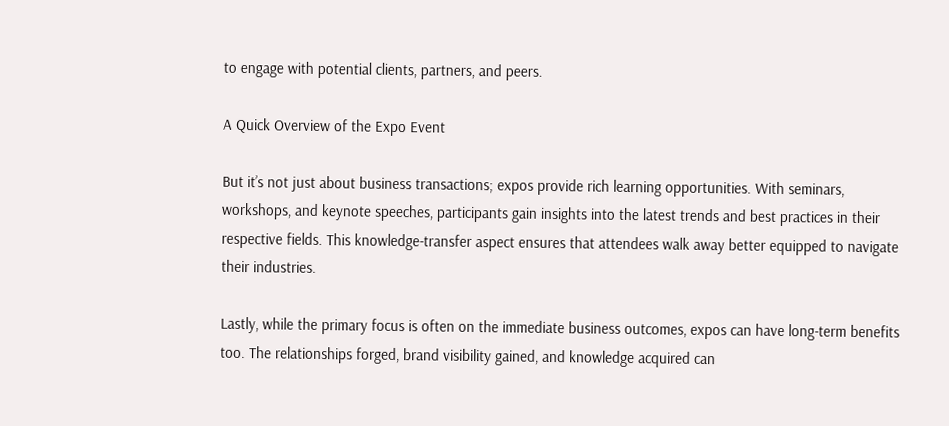to engage with potential clients, partners, and peers.

A Quick Overview of the Expo Event

But it’s not just about business transactions; expos provide rich learning opportunities. With seminars, workshops, and keynote speeches, participants gain insights into the latest trends and best practices in their respective fields. This knowledge-transfer aspect ensures that attendees walk away better equipped to navigate their industries.

Lastly, while the primary focus is often on the immediate business outcomes, expos can have long-term benefits too. The relationships forged, brand visibility gained, and knowledge acquired can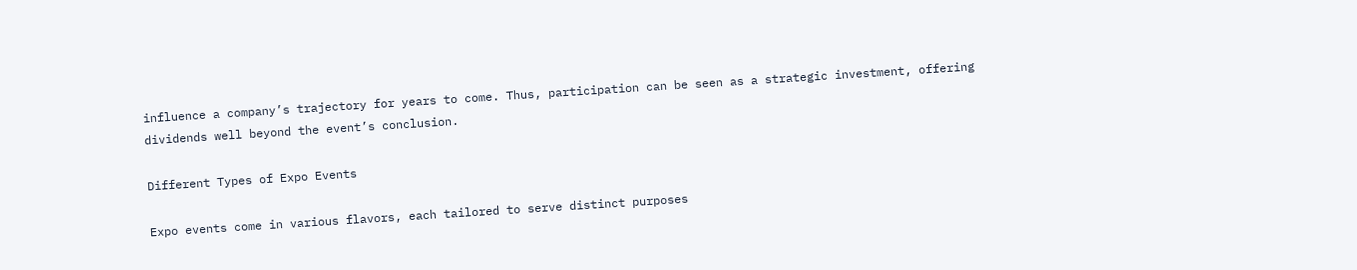influence a company’s trajectory for years to come. Thus, participation can be seen as a strategic investment, offering dividends well beyond the event’s conclusion.

Different Types of Expo Events

Expo events come in various flavors, each tailored to serve distinct purposes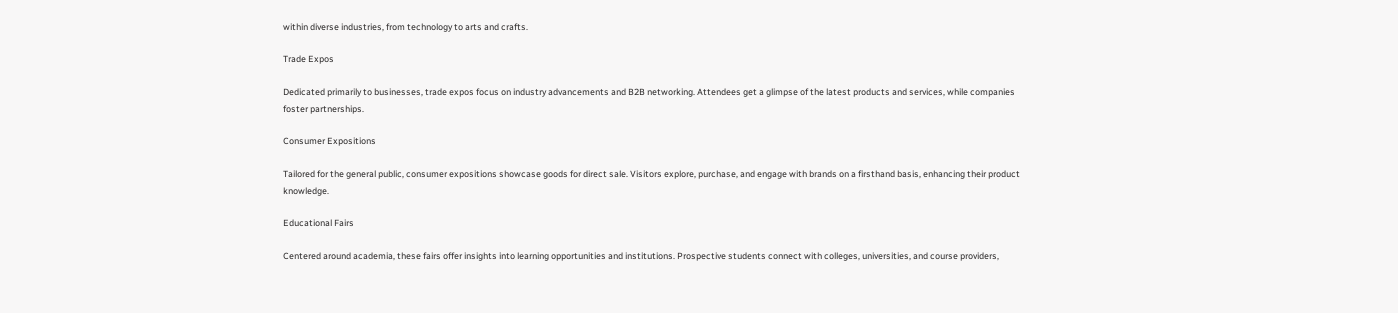within diverse industries, from technology to arts and crafts.

Trade Expos

Dedicated primarily to businesses, trade expos focus on industry advancements and B2B networking. Attendees get a glimpse of the latest products and services, while companies foster partnerships.

Consumer Expositions

Tailored for the general public, consumer expositions showcase goods for direct sale. Visitors explore, purchase, and engage with brands on a firsthand basis, enhancing their product knowledge.

Educational Fairs

Centered around academia, these fairs offer insights into learning opportunities and institutions. Prospective students connect with colleges, universities, and course providers,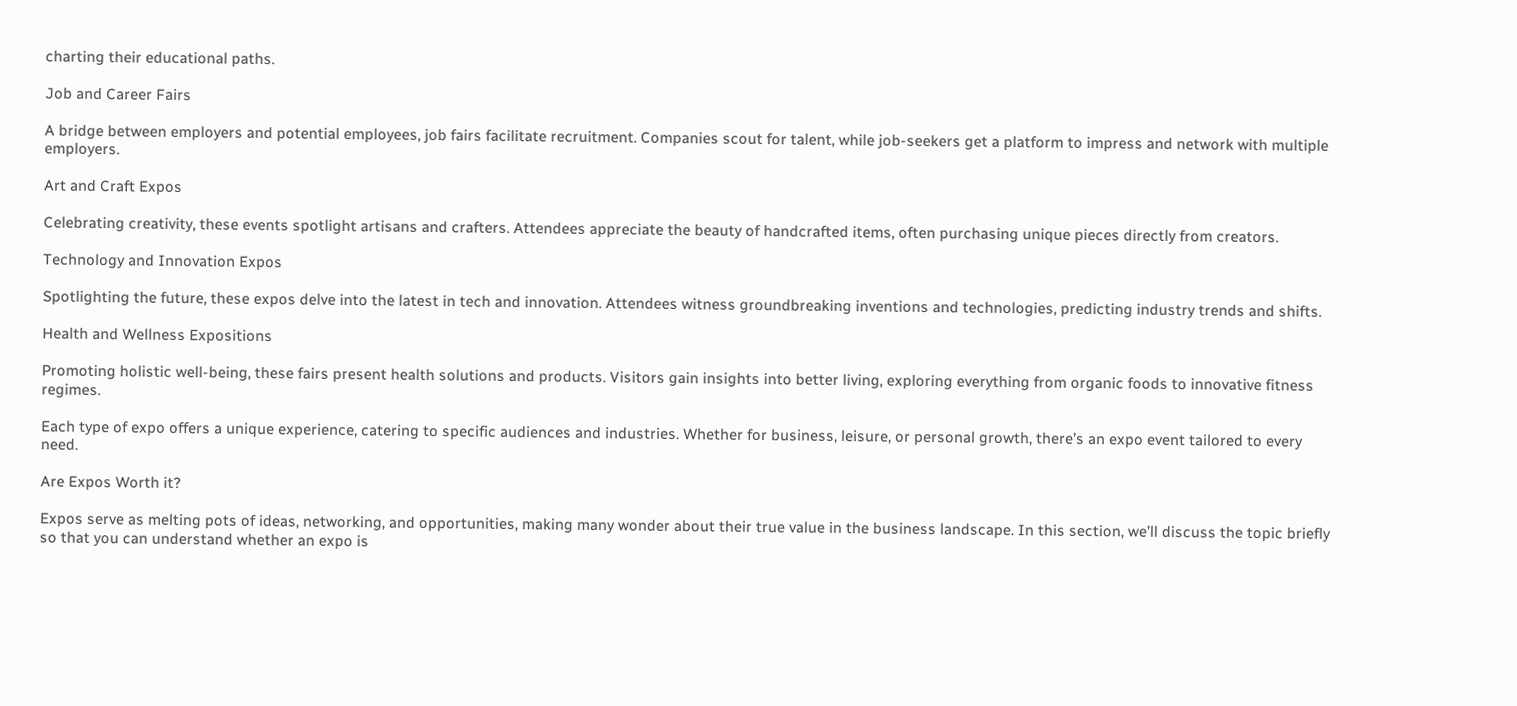charting their educational paths.

Job and Career Fairs

A bridge between employers and potential employees, job fairs facilitate recruitment. Companies scout for talent, while job-seekers get a platform to impress and network with multiple employers.

Art and Craft Expos

Celebrating creativity, these events spotlight artisans and crafters. Attendees appreciate the beauty of handcrafted items, often purchasing unique pieces directly from creators.

Technology and Innovation Expos

Spotlighting the future, these expos delve into the latest in tech and innovation. Attendees witness groundbreaking inventions and technologies, predicting industry trends and shifts.

Health and Wellness Expositions

Promoting holistic well-being, these fairs present health solutions and products. Visitors gain insights into better living, exploring everything from organic foods to innovative fitness regimes.

Each type of expo offers a unique experience, catering to specific audiences and industries. Whether for business, leisure, or personal growth, there’s an expo event tailored to every need.

Are Expos Worth it?

Expos serve as melting pots of ideas, networking, and opportunities, making many wonder about their true value in the business landscape. In this section, we’ll discuss the topic briefly so that you can understand whether an expo is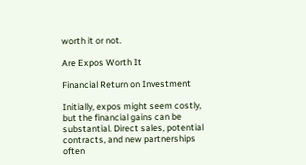worth it or not.

Are Expos Worth It

Financial Return on Investment

Initially, expos might seem costly, but the financial gains can be substantial. Direct sales, potential contracts, and new partnerships often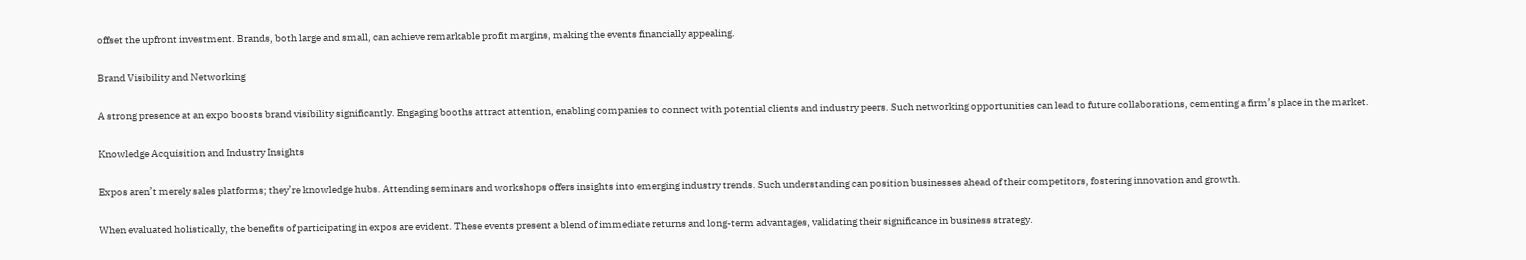offset the upfront investment. Brands, both large and small, can achieve remarkable profit margins, making the events financially appealing.

Brand Visibility and Networking

A strong presence at an expo boosts brand visibility significantly. Engaging booths attract attention, enabling companies to connect with potential clients and industry peers. Such networking opportunities can lead to future collaborations, cementing a firm’s place in the market.

Knowledge Acquisition and Industry Insights

Expos aren’t merely sales platforms; they’re knowledge hubs. Attending seminars and workshops offers insights into emerging industry trends. Such understanding can position businesses ahead of their competitors, fostering innovation and growth.

When evaluated holistically, the benefits of participating in expos are evident. These events present a blend of immediate returns and long-term advantages, validating their significance in business strategy.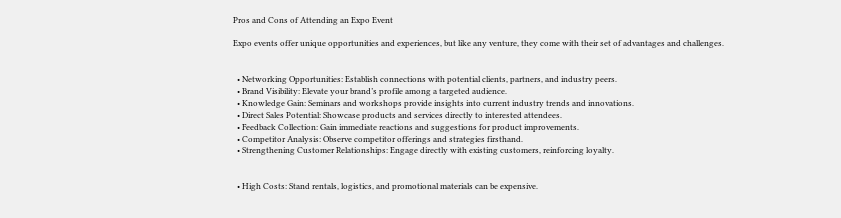Pros and Cons of Attending an Expo Event

Expo events offer unique opportunities and experiences, but like any venture, they come with their set of advantages and challenges.


  • Networking Opportunities: Establish connections with potential clients, partners, and industry peers.
  • Brand Visibility: Elevate your brand’s profile among a targeted audience.
  • Knowledge Gain: Seminars and workshops provide insights into current industry trends and innovations.
  • Direct Sales Potential: Showcase products and services directly to interested attendees.
  • Feedback Collection: Gain immediate reactions and suggestions for product improvements.
  • Competitor Analysis: Observe competitor offerings and strategies firsthand.
  • Strengthening Customer Relationships: Engage directly with existing customers, reinforcing loyalty.


  • High Costs: Stand rentals, logistics, and promotional materials can be expensive.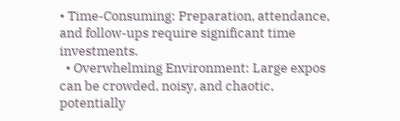• Time-Consuming: Preparation, attendance, and follow-ups require significant time investments.
  • Overwhelming Environment: Large expos can be crowded, noisy, and chaotic, potentially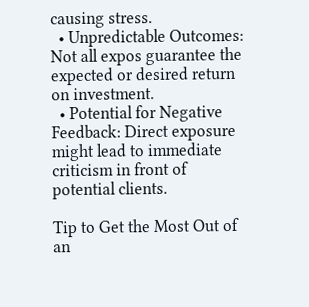causing stress.
  • Unpredictable Outcomes: Not all expos guarantee the expected or desired return on investment.
  • Potential for Negative Feedback: Direct exposure might lead to immediate criticism in front of potential clients.

Tip to Get the Most Out of an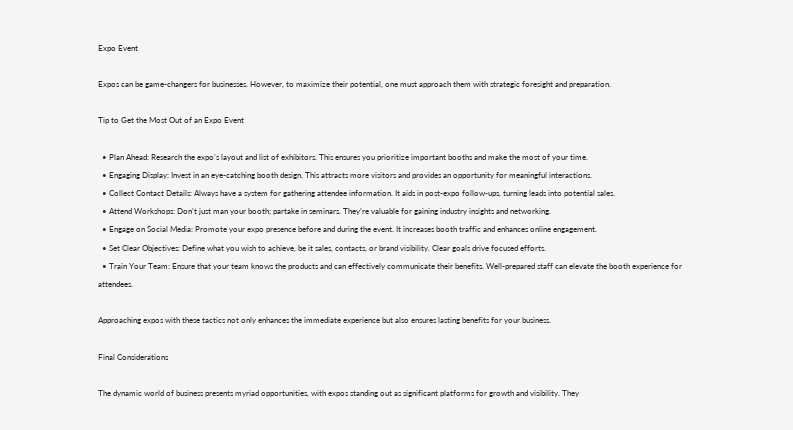Expo Event

Expos can be game-changers for businesses. However, to maximize their potential, one must approach them with strategic foresight and preparation.

Tip to Get the Most Out of an Expo Event

  • Plan Ahead: Research the expo’s layout and list of exhibitors. This ensures you prioritize important booths and make the most of your time.
  • Engaging Display: Invest in an eye-catching booth design. This attracts more visitors and provides an opportunity for meaningful interactions.
  • Collect Contact Details: Always have a system for gathering attendee information. It aids in post-expo follow-ups, turning leads into potential sales.
  • Attend Workshops: Don’t just man your booth; partake in seminars. They’re valuable for gaining industry insights and networking.
  • Engage on Social Media: Promote your expo presence before and during the event. It increases booth traffic and enhances online engagement.
  • Set Clear Objectives: Define what you wish to achieve, be it sales, contacts, or brand visibility. Clear goals drive focused efforts.
  • Train Your Team: Ensure that your team knows the products and can effectively communicate their benefits. Well-prepared staff can elevate the booth experience for attendees.

Approaching expos with these tactics not only enhances the immediate experience but also ensures lasting benefits for your business.

Final Considerations

The dynamic world of business presents myriad opportunities, with expos standing out as significant platforms for growth and visibility. They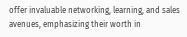offer invaluable networking, learning, and sales avenues, emphasizing their worth in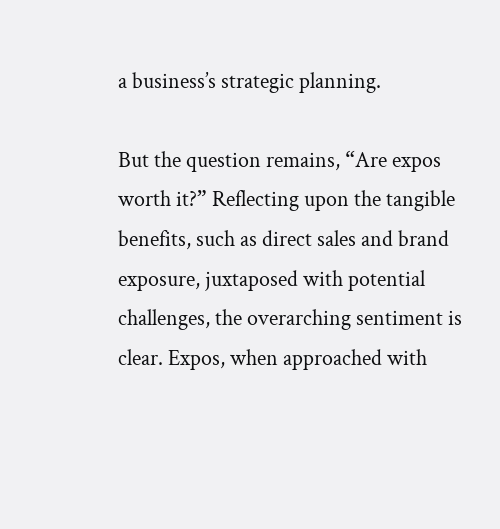a business’s strategic planning.

But the question remains, “Are expos worth it?” Reflecting upon the tangible benefits, such as direct sales and brand exposure, juxtaposed with potential challenges, the overarching sentiment is clear. Expos, when approached with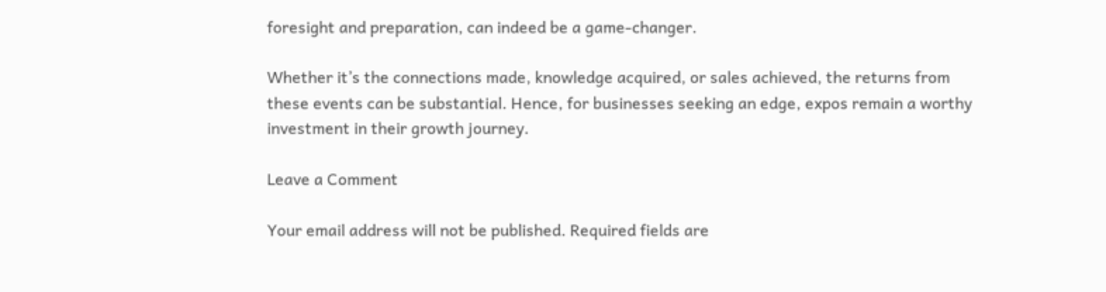foresight and preparation, can indeed be a game-changer.

Whether it’s the connections made, knowledge acquired, or sales achieved, the returns from these events can be substantial. Hence, for businesses seeking an edge, expos remain a worthy investment in their growth journey.

Leave a Comment

Your email address will not be published. Required fields are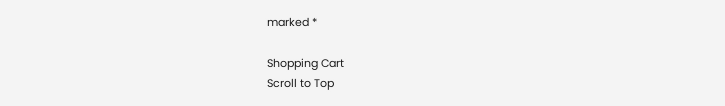marked *

Shopping Cart
Scroll to Top